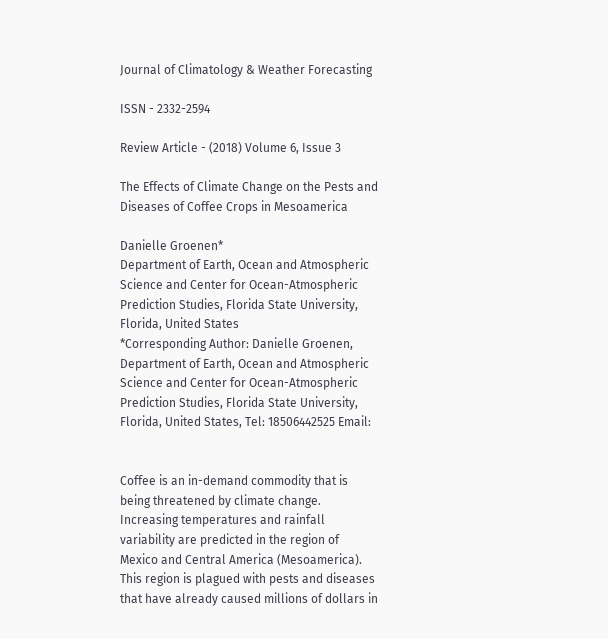Journal of Climatology & Weather Forecasting

ISSN - 2332-2594

Review Article - (2018) Volume 6, Issue 3

The Effects of Climate Change on the Pests and Diseases of Coffee Crops in Mesoamerica

Danielle Groenen*
Department of Earth, Ocean and Atmospheric Science and Center for Ocean-Atmospheric Prediction Studies, Florida State University, Florida, United States
*Corresponding Author: Danielle Groenen, Department of Earth, Ocean and Atmospheric Science and Center for Ocean-Atmospheric Prediction Studies, Florida State University, Florida, United States, Tel: 18506442525 Email:


Coffee is an in-demand commodity that is being threatened by climate change. Increasing temperatures and rainfall variability are predicted in the region of Mexico and Central America (Mesoamerica). This region is plagued with pests and diseases that have already caused millions of dollars in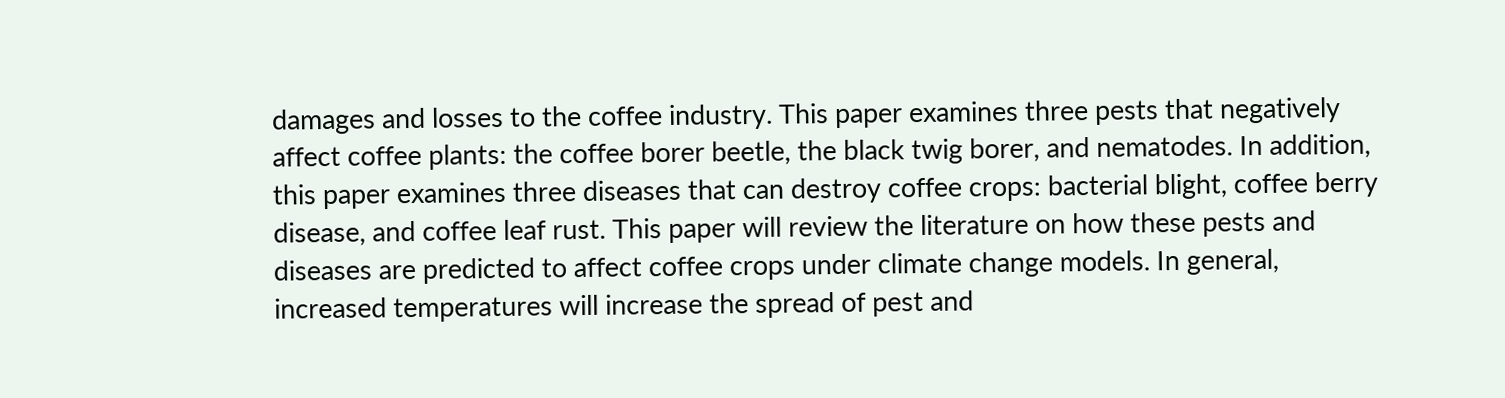damages and losses to the coffee industry. This paper examines three pests that negatively affect coffee plants: the coffee borer beetle, the black twig borer, and nematodes. In addition, this paper examines three diseases that can destroy coffee crops: bacterial blight, coffee berry disease, and coffee leaf rust. This paper will review the literature on how these pests and diseases are predicted to affect coffee crops under climate change models. In general, increased temperatures will increase the spread of pest and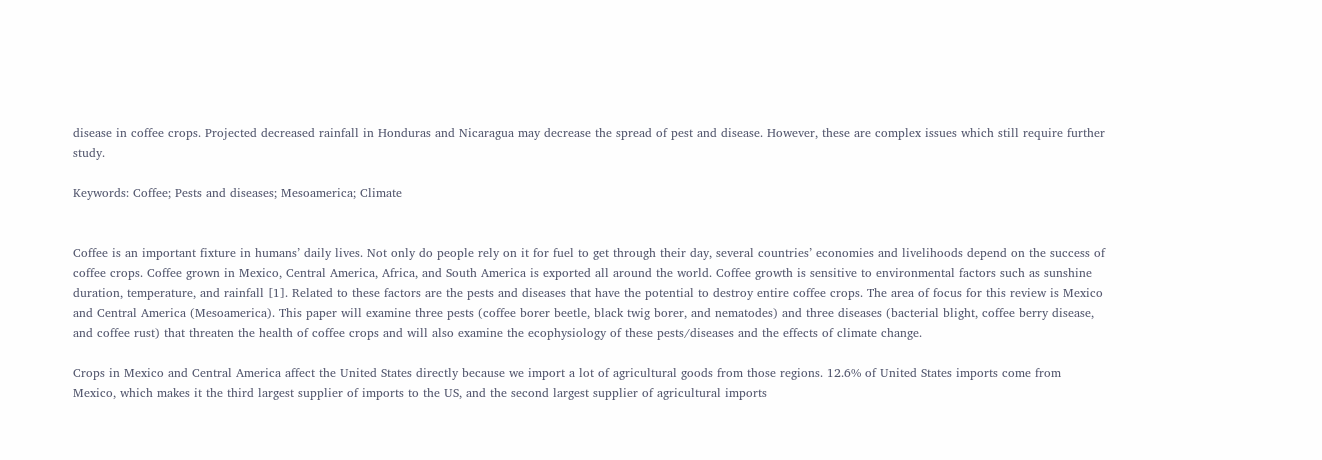disease in coffee crops. Projected decreased rainfall in Honduras and Nicaragua may decrease the spread of pest and disease. However, these are complex issues which still require further study.

Keywords: Coffee; Pests and diseases; Mesoamerica; Climate


Coffee is an important fixture in humans’ daily lives. Not only do people rely on it for fuel to get through their day, several countries’ economies and livelihoods depend on the success of coffee crops. Coffee grown in Mexico, Central America, Africa, and South America is exported all around the world. Coffee growth is sensitive to environmental factors such as sunshine duration, temperature, and rainfall [1]. Related to these factors are the pests and diseases that have the potential to destroy entire coffee crops. The area of focus for this review is Mexico and Central America (Mesoamerica). This paper will examine three pests (coffee borer beetle, black twig borer, and nematodes) and three diseases (bacterial blight, coffee berry disease, and coffee rust) that threaten the health of coffee crops and will also examine the ecophysiology of these pests/diseases and the effects of climate change.

Crops in Mexico and Central America affect the United States directly because we import a lot of agricultural goods from those regions. 12.6% of United States imports come from Mexico, which makes it the third largest supplier of imports to the US, and the second largest supplier of agricultural imports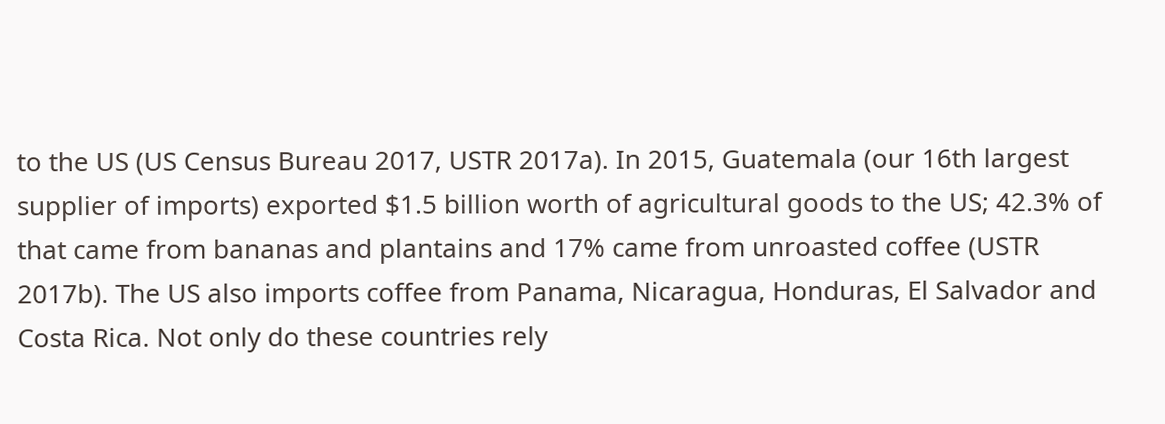to the US (US Census Bureau 2017, USTR 2017a). In 2015, Guatemala (our 16th largest supplier of imports) exported $1.5 billion worth of agricultural goods to the US; 42.3% of that came from bananas and plantains and 17% came from unroasted coffee (USTR 2017b). The US also imports coffee from Panama, Nicaragua, Honduras, El Salvador and Costa Rica. Not only do these countries rely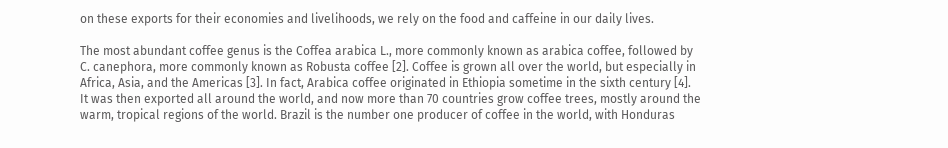on these exports for their economies and livelihoods, we rely on the food and caffeine in our daily lives.

The most abundant coffee genus is the Coffea arabica L., more commonly known as arabica coffee, followed by C. canephora, more commonly known as Robusta coffee [2]. Coffee is grown all over the world, but especially in Africa, Asia, and the Americas [3]. In fact, Arabica coffee originated in Ethiopia sometime in the sixth century [4]. It was then exported all around the world, and now more than 70 countries grow coffee trees, mostly around the warm, tropical regions of the world. Brazil is the number one producer of coffee in the world, with Honduras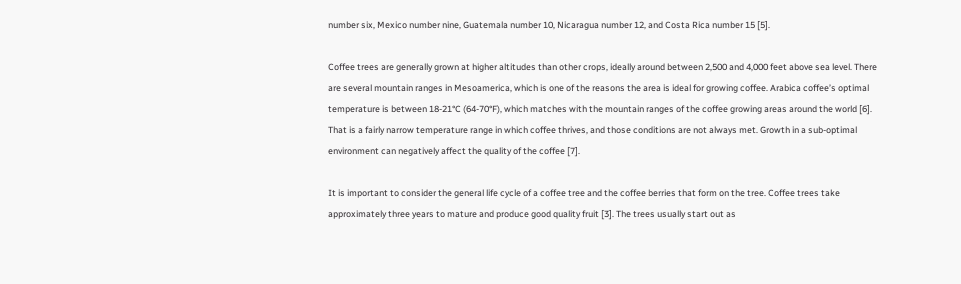number six, Mexico number nine, Guatemala number 10, Nicaragua number 12, and Costa Rica number 15 [5].

Coffee trees are generally grown at higher altitudes than other crops, ideally around between 2,500 and 4,000 feet above sea level. There are several mountain ranges in Mesoamerica, which is one of the reasons the area is ideal for growing coffee. Arabica coffee’s optimal temperature is between 18-21°C (64-70°F), which matches with the mountain ranges of the coffee growing areas around the world [6]. That is a fairly narrow temperature range in which coffee thrives, and those conditions are not always met. Growth in a sub-optimal environment can negatively affect the quality of the coffee [7].

It is important to consider the general life cycle of a coffee tree and the coffee berries that form on the tree. Coffee trees take approximately three years to mature and produce good quality fruit [3]. The trees usually start out as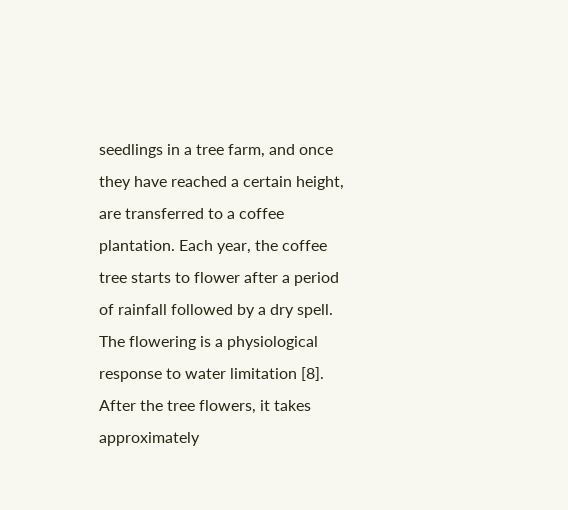seedlings in a tree farm, and once they have reached a certain height, are transferred to a coffee plantation. Each year, the coffee tree starts to flower after a period of rainfall followed by a dry spell. The flowering is a physiological response to water limitation [8]. After the tree flowers, it takes approximately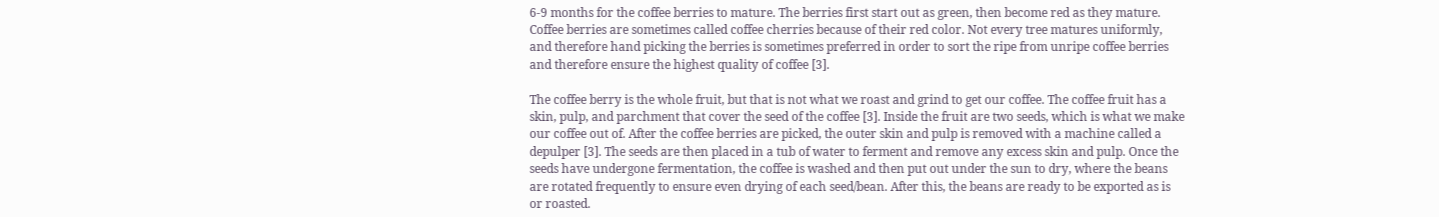6-9 months for the coffee berries to mature. The berries first start out as green, then become red as they mature. Coffee berries are sometimes called coffee cherries because of their red color. Not every tree matures uniformly, and therefore hand picking the berries is sometimes preferred in order to sort the ripe from unripe coffee berries and therefore ensure the highest quality of coffee [3].

The coffee berry is the whole fruit, but that is not what we roast and grind to get our coffee. The coffee fruit has a skin, pulp, and parchment that cover the seed of the coffee [3]. Inside the fruit are two seeds, which is what we make our coffee out of. After the coffee berries are picked, the outer skin and pulp is removed with a machine called a depulper [3]. The seeds are then placed in a tub of water to ferment and remove any excess skin and pulp. Once the seeds have undergone fermentation, the coffee is washed and then put out under the sun to dry, where the beans are rotated frequently to ensure even drying of each seed/bean. After this, the beans are ready to be exported as is or roasted.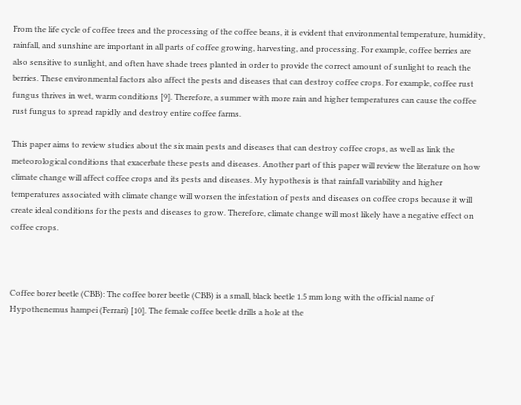From the life cycle of coffee trees and the processing of the coffee beans, it is evident that environmental temperature, humidity, rainfall, and sunshine are important in all parts of coffee growing, harvesting, and processing. For example, coffee berries are also sensitive to sunlight, and often have shade trees planted in order to provide the correct amount of sunlight to reach the berries. These environmental factors also affect the pests and diseases that can destroy coffee crops. For example, coffee rust fungus thrives in wet, warm conditions [9]. Therefore, a summer with more rain and higher temperatures can cause the coffee rust fungus to spread rapidly and destroy entire coffee farms.

This paper aims to review studies about the six main pests and diseases that can destroy coffee crops, as well as link the meteorological conditions that exacerbate these pests and diseases. Another part of this paper will review the literature on how climate change will affect coffee crops and its pests and diseases. My hypothesis is that rainfall variability and higher temperatures associated with climate change will worsen the infestation of pests and diseases on coffee crops because it will create ideal conditions for the pests and diseases to grow. Therefore, climate change will most likely have a negative effect on coffee crops.



Coffee borer beetle (CBB): The coffee borer beetle (CBB) is a small, black beetle 1.5 mm long with the official name of Hypothenemus hampei (Ferrari) [10]. The female coffee beetle drills a hole at the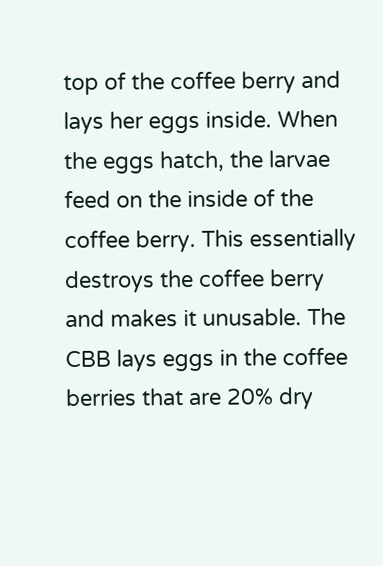top of the coffee berry and lays her eggs inside. When the eggs hatch, the larvae feed on the inside of the coffee berry. This essentially destroys the coffee berry and makes it unusable. The CBB lays eggs in the coffee berries that are 20% dry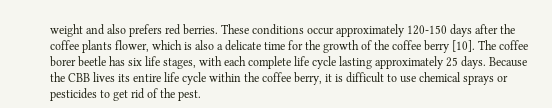weight and also prefers red berries. These conditions occur approximately 120-150 days after the coffee plants flower, which is also a delicate time for the growth of the coffee berry [10]. The coffee borer beetle has six life stages, with each complete life cycle lasting approximately 25 days. Because the CBB lives its entire life cycle within the coffee berry, it is difficult to use chemical sprays or pesticides to get rid of the pest.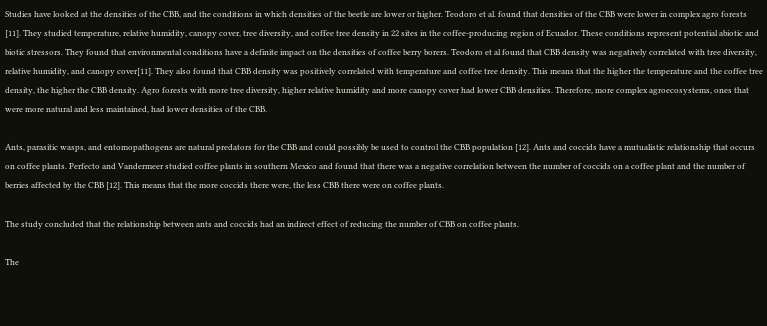Studies have looked at the densities of the CBB, and the conditions in which densities of the beetle are lower or higher. Teodoro et al. found that densities of the CBB were lower in complex agro forests [11]. They studied temperature, relative humidity, canopy cover, tree diversity, and coffee tree density in 22 sites in the coffee-producing region of Ecuador. These conditions represent potential abiotic and biotic stressors. They found that environmental conditions have a definite impact on the densities of coffee berry borers. Teodoro et al found that CBB density was negatively correlated with tree diversity, relative humidity, and canopy cover[11]. They also found that CBB density was positively correlated with temperature and coffee tree density. This means that the higher the temperature and the coffee tree density, the higher the CBB density. Agro forests with more tree diversity, higher relative humidity and more canopy cover had lower CBB densities. Therefore, more complex agroecosystems, ones that were more natural and less maintained, had lower densities of the CBB.

Ants, parasitic wasps, and entomopathogens are natural predators for the CBB and could possibly be used to control the CBB population [12]. Ants and coccids have a mutualistic relationship that occurs on coffee plants. Perfecto and Vandermeer studied coffee plants in southern Mexico and found that there was a negative correlation between the number of coccids on a coffee plant and the number of berries affected by the CBB [12]. This means that the more coccids there were, the less CBB there were on coffee plants.

The study concluded that the relationship between ants and coccids had an indirect effect of reducing the number of CBB on coffee plants.

The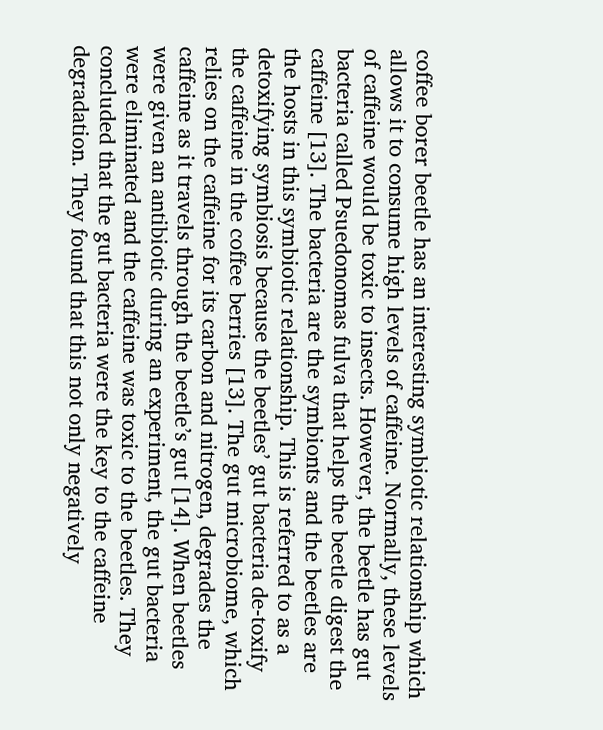coffee borer beetle has an interesting symbiotic relationship which allows it to consume high levels of caffeine. Normally, these levels of caffeine would be toxic to insects. However, the beetle has gut bacteria called Psuedonomas fulva that helps the beetle digest the caffeine [13]. The bacteria are the symbionts and the beetles are the hosts in this symbiotic relationship. This is referred to as a detoxifying symbiosis because the beetles’ gut bacteria de-toxify the caffeine in the coffee berries [13]. The gut microbiome, which relies on the caffeine for its carbon and nitrogen, degrades the caffeine as it travels through the beetle’s gut [14]. When beetles were given an antibiotic during an experiment, the gut bacteria were eliminated and the caffeine was toxic to the beetles. They concluded that the gut bacteria were the key to the caffeine degradation. They found that this not only negatively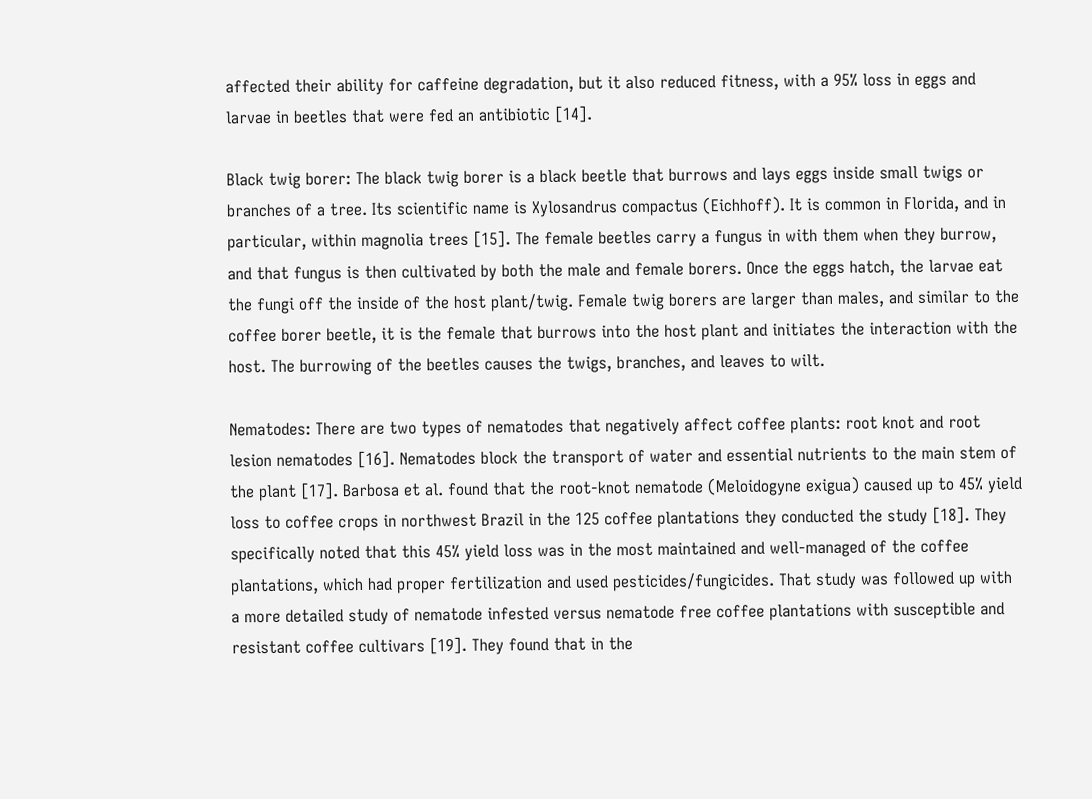affected their ability for caffeine degradation, but it also reduced fitness, with a 95% loss in eggs and larvae in beetles that were fed an antibiotic [14].

Black twig borer: The black twig borer is a black beetle that burrows and lays eggs inside small twigs or branches of a tree. Its scientific name is Xylosandrus compactus (Eichhoff). It is common in Florida, and in particular, within magnolia trees [15]. The female beetles carry a fungus in with them when they burrow, and that fungus is then cultivated by both the male and female borers. Once the eggs hatch, the larvae eat the fungi off the inside of the host plant/twig. Female twig borers are larger than males, and similar to the coffee borer beetle, it is the female that burrows into the host plant and initiates the interaction with the host. The burrowing of the beetles causes the twigs, branches, and leaves to wilt.

Nematodes: There are two types of nematodes that negatively affect coffee plants: root knot and root lesion nematodes [16]. Nematodes block the transport of water and essential nutrients to the main stem of the plant [17]. Barbosa et al. found that the root-knot nematode (Meloidogyne exigua) caused up to 45% yield loss to coffee crops in northwest Brazil in the 125 coffee plantations they conducted the study [18]. They specifically noted that this 45% yield loss was in the most maintained and well-managed of the coffee plantations, which had proper fertilization and used pesticides/fungicides. That study was followed up with a more detailed study of nematode infested versus nematode free coffee plantations with susceptible and resistant coffee cultivars [19]. They found that in the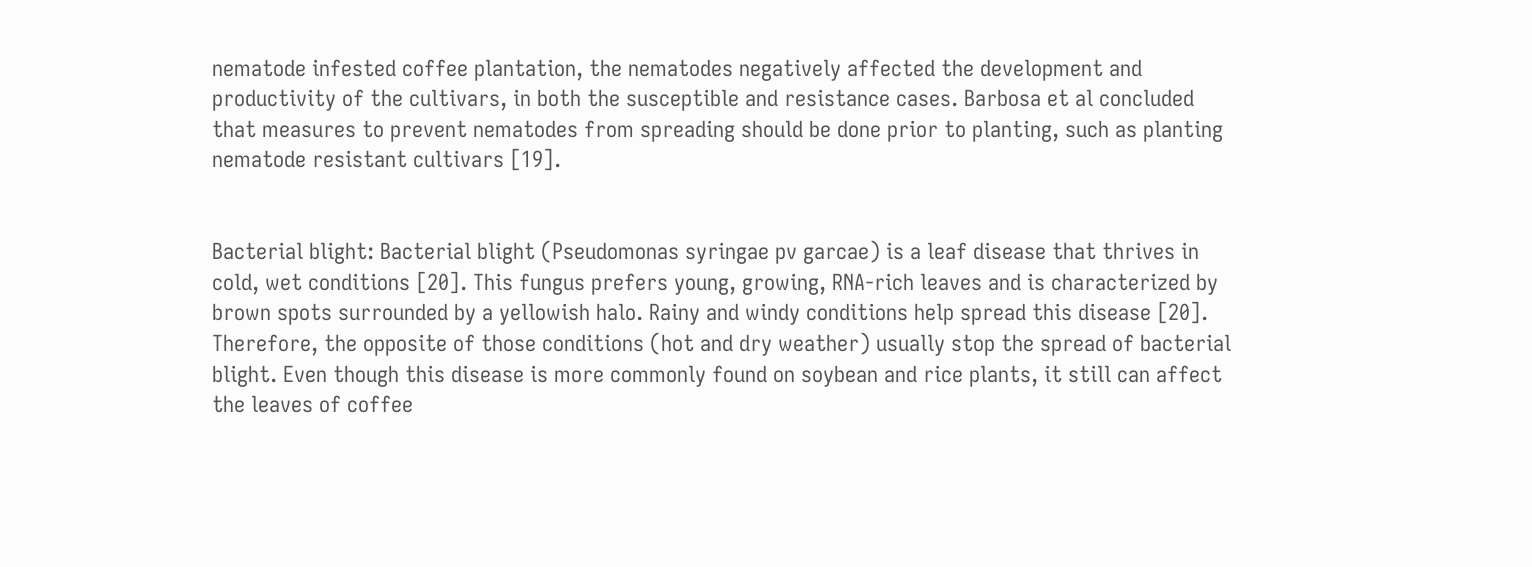nematode infested coffee plantation, the nematodes negatively affected the development and productivity of the cultivars, in both the susceptible and resistance cases. Barbosa et al concluded that measures to prevent nematodes from spreading should be done prior to planting, such as planting nematode resistant cultivars [19].


Bacterial blight: Bacterial blight (Pseudomonas syringae pv garcae) is a leaf disease that thrives in cold, wet conditions [20]. This fungus prefers young, growing, RNA-rich leaves and is characterized by brown spots surrounded by a yellowish halo. Rainy and windy conditions help spread this disease [20]. Therefore, the opposite of those conditions (hot and dry weather) usually stop the spread of bacterial blight. Even though this disease is more commonly found on soybean and rice plants, it still can affect the leaves of coffee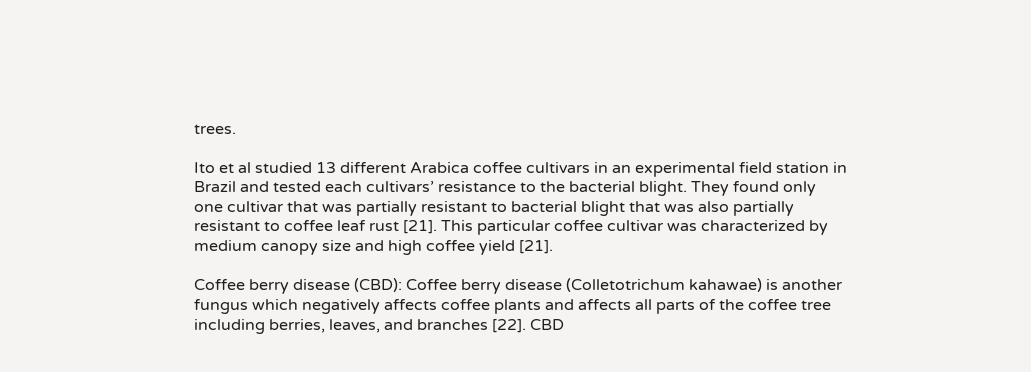trees.

Ito et al studied 13 different Arabica coffee cultivars in an experimental field station in Brazil and tested each cultivars’ resistance to the bacterial blight. They found only one cultivar that was partially resistant to bacterial blight that was also partially resistant to coffee leaf rust [21]. This particular coffee cultivar was characterized by medium canopy size and high coffee yield [21].

Coffee berry disease (CBD): Coffee berry disease (Colletotrichum kahawae) is another fungus which negatively affects coffee plants and affects all parts of the coffee tree including berries, leaves, and branches [22]. CBD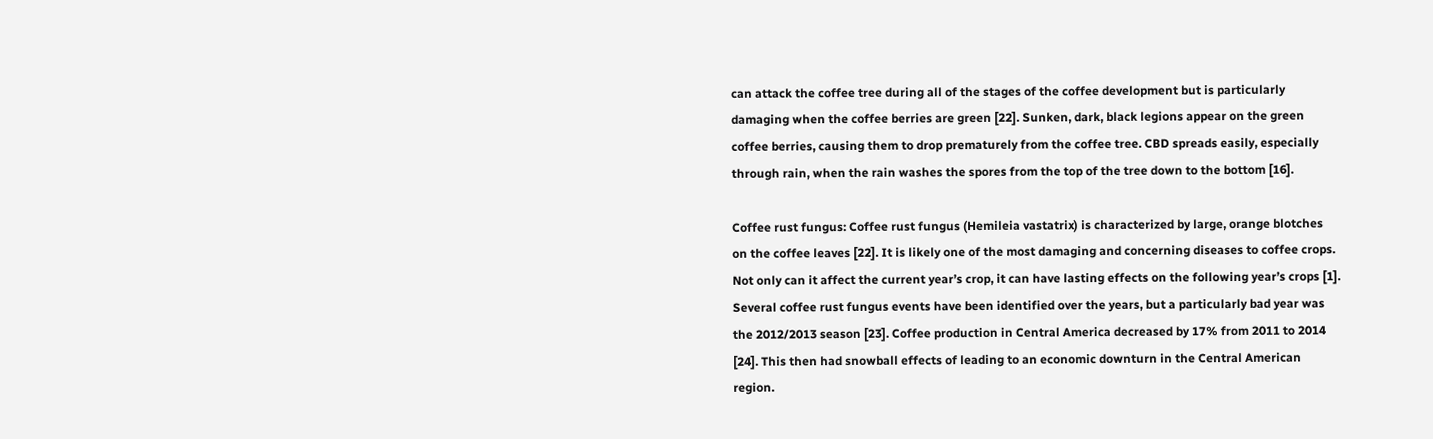can attack the coffee tree during all of the stages of the coffee development but is particularly damaging when the coffee berries are green [22]. Sunken, dark, black legions appear on the green coffee berries, causing them to drop prematurely from the coffee tree. CBD spreads easily, especially through rain, when the rain washes the spores from the top of the tree down to the bottom [16].

Coffee rust fungus: Coffee rust fungus (Hemileia vastatrix) is characterized by large, orange blotches on the coffee leaves [22]. It is likely one of the most damaging and concerning diseases to coffee crops. Not only can it affect the current year’s crop, it can have lasting effects on the following year’s crops [1]. Several coffee rust fungus events have been identified over the years, but a particularly bad year was the 2012/2013 season [23]. Coffee production in Central America decreased by 17% from 2011 to 2014 [24]. This then had snowball effects of leading to an economic downturn in the Central American region.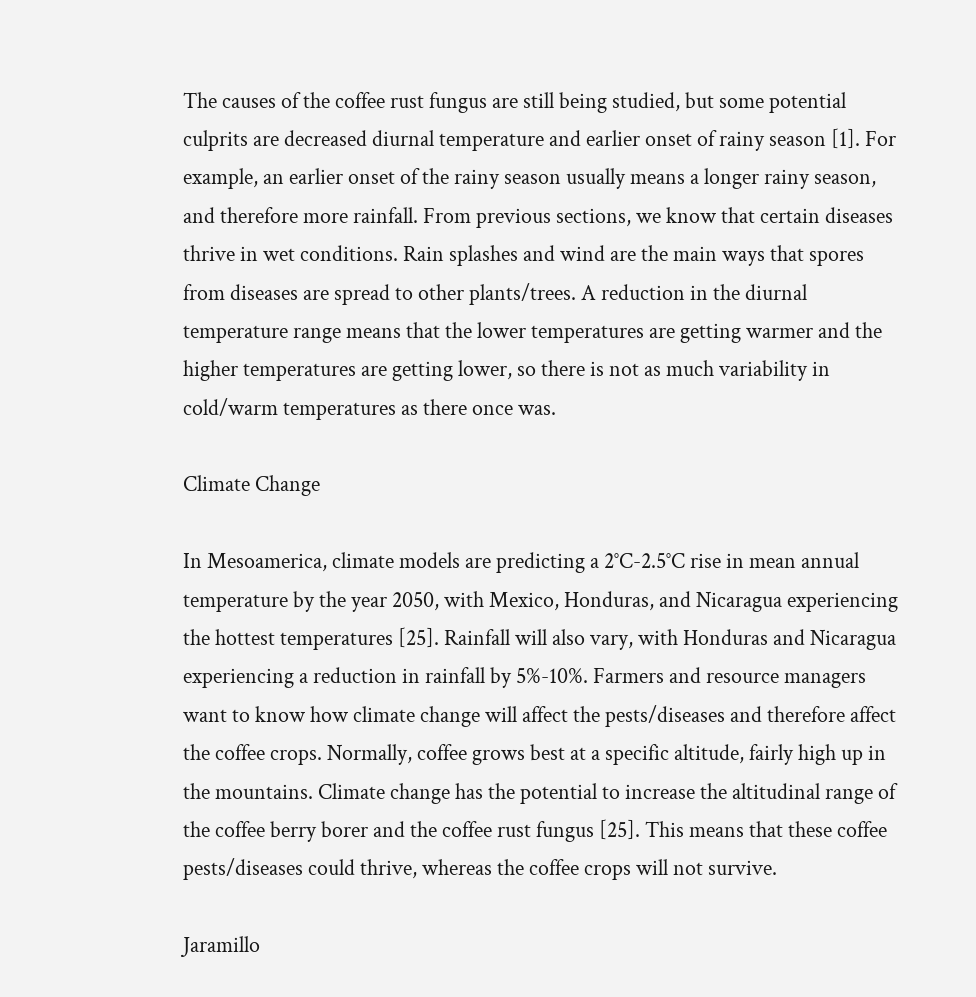The causes of the coffee rust fungus are still being studied, but some potential culprits are decreased diurnal temperature and earlier onset of rainy season [1]. For example, an earlier onset of the rainy season usually means a longer rainy season, and therefore more rainfall. From previous sections, we know that certain diseases thrive in wet conditions. Rain splashes and wind are the main ways that spores from diseases are spread to other plants/trees. A reduction in the diurnal temperature range means that the lower temperatures are getting warmer and the higher temperatures are getting lower, so there is not as much variability in cold/warm temperatures as there once was.

Climate Change

In Mesoamerica, climate models are predicting a 2°C-2.5°C rise in mean annual temperature by the year 2050, with Mexico, Honduras, and Nicaragua experiencing the hottest temperatures [25]. Rainfall will also vary, with Honduras and Nicaragua experiencing a reduction in rainfall by 5%-10%. Farmers and resource managers want to know how climate change will affect the pests/diseases and therefore affect the coffee crops. Normally, coffee grows best at a specific altitude, fairly high up in the mountains. Climate change has the potential to increase the altitudinal range of the coffee berry borer and the coffee rust fungus [25]. This means that these coffee pests/diseases could thrive, whereas the coffee crops will not survive.

Jaramillo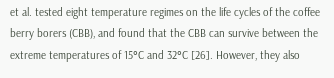et al. tested eight temperature regimes on the life cycles of the coffee berry borers (CBB), and found that the CBB can survive between the extreme temperatures of 15°C and 32°C [26]. However, they also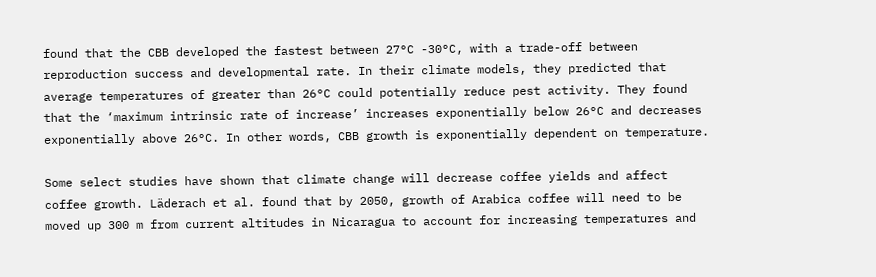found that the CBB developed the fastest between 27°C -30°C, with a trade-off between reproduction success and developmental rate. In their climate models, they predicted that average temperatures of greater than 26°C could potentially reduce pest activity. They found that the ‘maximum intrinsic rate of increase’ increases exponentially below 26°C and decreases exponentially above 26°C. In other words, CBB growth is exponentially dependent on temperature.

Some select studies have shown that climate change will decrease coffee yields and affect coffee growth. Läderach et al. found that by 2050, growth of Arabica coffee will need to be moved up 300 m from current altitudes in Nicaragua to account for increasing temperatures and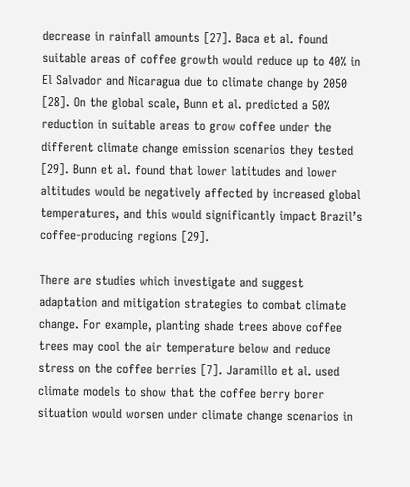decrease in rainfall amounts [27]. Baca et al. found suitable areas of coffee growth would reduce up to 40% in El Salvador and Nicaragua due to climate change by 2050 [28]. On the global scale, Bunn et al. predicted a 50% reduction in suitable areas to grow coffee under the different climate change emission scenarios they tested [29]. Bunn et al. found that lower latitudes and lower altitudes would be negatively affected by increased global temperatures, and this would significantly impact Brazil’s coffee-producing regions [29].

There are studies which investigate and suggest adaptation and mitigation strategies to combat climate change. For example, planting shade trees above coffee trees may cool the air temperature below and reduce stress on the coffee berries [7]. Jaramillo et al. used climate models to show that the coffee berry borer situation would worsen under climate change scenarios in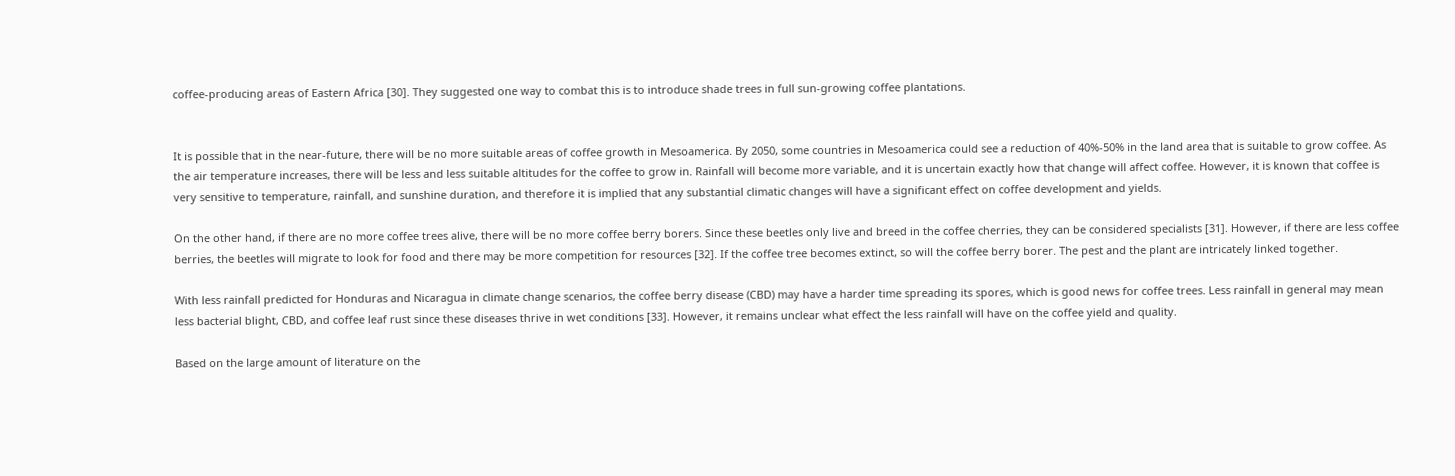coffee-producing areas of Eastern Africa [30]. They suggested one way to combat this is to introduce shade trees in full sun-growing coffee plantations.


It is possible that in the near-future, there will be no more suitable areas of coffee growth in Mesoamerica. By 2050, some countries in Mesoamerica could see a reduction of 40%-50% in the land area that is suitable to grow coffee. As the air temperature increases, there will be less and less suitable altitudes for the coffee to grow in. Rainfall will become more variable, and it is uncertain exactly how that change will affect coffee. However, it is known that coffee is very sensitive to temperature, rainfall, and sunshine duration, and therefore it is implied that any substantial climatic changes will have a significant effect on coffee development and yields.

On the other hand, if there are no more coffee trees alive, there will be no more coffee berry borers. Since these beetles only live and breed in the coffee cherries, they can be considered specialists [31]. However, if there are less coffee berries, the beetles will migrate to look for food and there may be more competition for resources [32]. If the coffee tree becomes extinct, so will the coffee berry borer. The pest and the plant are intricately linked together.

With less rainfall predicted for Honduras and Nicaragua in climate change scenarios, the coffee berry disease (CBD) may have a harder time spreading its spores, which is good news for coffee trees. Less rainfall in general may mean less bacterial blight, CBD, and coffee leaf rust since these diseases thrive in wet conditions [33]. However, it remains unclear what effect the less rainfall will have on the coffee yield and quality.

Based on the large amount of literature on the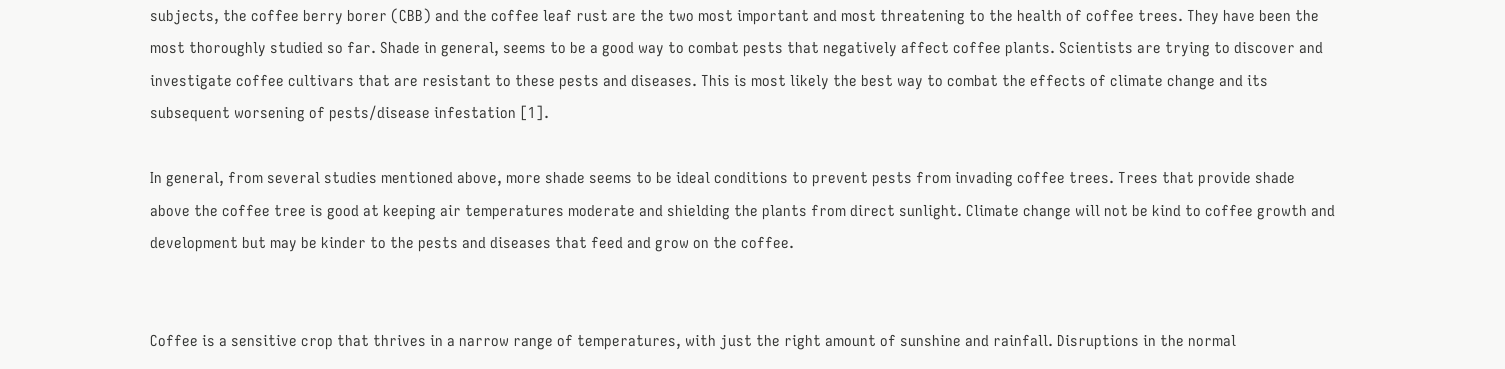subjects, the coffee berry borer (CBB) and the coffee leaf rust are the two most important and most threatening to the health of coffee trees. They have been the most thoroughly studied so far. Shade in general, seems to be a good way to combat pests that negatively affect coffee plants. Scientists are trying to discover and investigate coffee cultivars that are resistant to these pests and diseases. This is most likely the best way to combat the effects of climate change and its subsequent worsening of pests/disease infestation [1].

In general, from several studies mentioned above, more shade seems to be ideal conditions to prevent pests from invading coffee trees. Trees that provide shade above the coffee tree is good at keeping air temperatures moderate and shielding the plants from direct sunlight. Climate change will not be kind to coffee growth and development but may be kinder to the pests and diseases that feed and grow on the coffee.


Coffee is a sensitive crop that thrives in a narrow range of temperatures, with just the right amount of sunshine and rainfall. Disruptions in the normal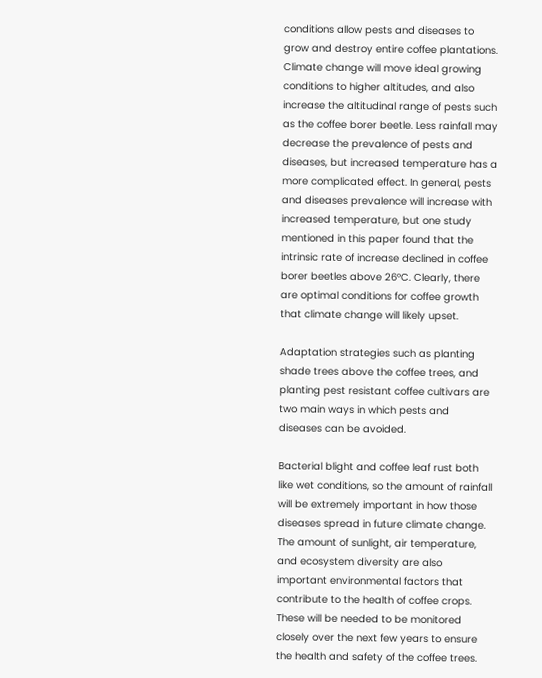conditions allow pests and diseases to grow and destroy entire coffee plantations. Climate change will move ideal growing conditions to higher altitudes, and also increase the altitudinal range of pests such as the coffee borer beetle. Less rainfall may decrease the prevalence of pests and diseases, but increased temperature has a more complicated effect. In general, pests and diseases prevalence will increase with increased temperature, but one study mentioned in this paper found that the intrinsic rate of increase declined in coffee borer beetles above 26°C. Clearly, there are optimal conditions for coffee growth that climate change will likely upset.

Adaptation strategies such as planting shade trees above the coffee trees, and planting pest resistant coffee cultivars are two main ways in which pests and diseases can be avoided.

Bacterial blight and coffee leaf rust both like wet conditions, so the amount of rainfall will be extremely important in how those diseases spread in future climate change. The amount of sunlight, air temperature, and ecosystem diversity are also important environmental factors that contribute to the health of coffee crops. These will be needed to be monitored closely over the next few years to ensure the health and safety of the coffee trees.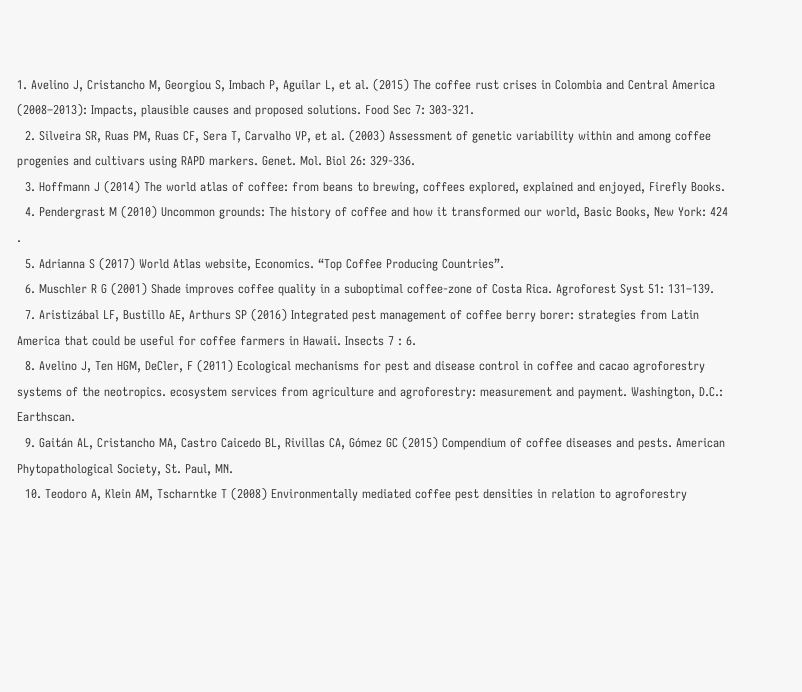1. Avelino J, Cristancho M, Georgiou S, Imbach P, Aguilar L, et al. (2015) The coffee rust crises in Colombia and Central America (2008–2013): Impacts, plausible causes and proposed solutions. Food Sec 7: 303-321.
  2. Silveira SR, Ruas PM, Ruas CF, Sera T, Carvalho VP, et al. (2003) Assessment of genetic variability within and among coffee progenies and cultivars using RAPD markers. Genet. Mol. Biol 26: 329-336.
  3. Hoffmann J (2014) The world atlas of coffee: from beans to brewing, coffees explored, explained and enjoyed, Firefly Books.
  4. Pendergrast M (2010) Uncommon grounds: The history of coffee and how it transformed our world, Basic Books, New York: 424 .
  5. Adrianna S (2017) World Atlas website, Economics. “Top Coffee Producing Countries”.
  6. Muschler R G (2001) Shade improves coffee quality in a suboptimal coffee-zone of Costa Rica. Agroforest Syst 51: 131–139.
  7. Aristizábal LF, Bustillo AE, Arthurs SP (2016) Integrated pest management of coffee berry borer: strategies from Latin America that could be useful for coffee farmers in Hawaii. Insects 7 : 6.
  8. Avelino J, Ten HGM, DeCler, F (2011) Ecological mechanisms for pest and disease control in coffee and cacao agroforestry systems of the neotropics. ecosystem services from agriculture and agroforestry: measurement and payment. Washington, D.C.: Earthscan.
  9. Gaitán AL, Cristancho MA, Castro Caicedo BL, Rivillas CA, Gómez GC (2015) Compendium of coffee diseases and pests. American Phytopathological Society, St. Paul, MN.
  10. Teodoro A, Klein AM, Tscharntke T (2008) Environmentally mediated coffee pest densities in relation to agroforestry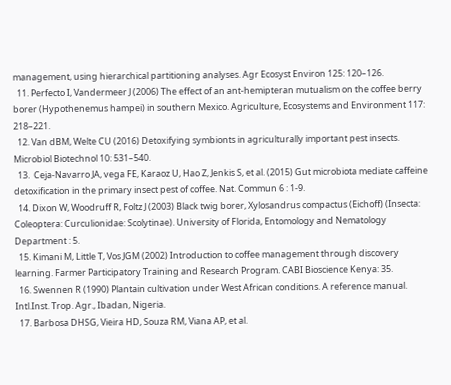management, using hierarchical partitioning analyses. Agr Ecosyst Environ 125: 120–126.
  11. Perfecto I, Vandermeer J (2006) The effect of an ant-hemipteran mutualism on the coffee berry borer (Hypothenemus hampei) in southern Mexico. Agriculture, Ecosystems and Environment 117: 218–221.
  12. Van dBM, Welte CU (2016) Detoxifying symbionts in agriculturally important pest insects. Microbiol Biotechnol 10: 531–540.
  13.  Ceja-Navarro JA, vega FE, Karaoz U, Hao Z, Jenkis S, et al. (2015) Gut microbiota mediate caffeine detoxification in the primary insect pest of coffee. Nat. Commun 6 : 1-9.
  14. Dixon W, Woodruff R, Foltz J (2003) Black twig borer, Xylosandrus compactus (Eichoff) (Insecta: Coleoptera: Curculionidae: Scolytinae). University of Florida, Entomology and Nematology Department : 5.
  15. Kimani M, Little T, Vos JGM (2002) Introduction to coffee management through discovery learning. Farmer Participatory Training and Research Program. CABI Bioscience Kenya: 35.
  16. Swennen R (1990) Plantain cultivation under West African conditions. A reference manual. Intl.Inst. Trop. Agr., Ibadan, Nigeria.
  17. Barbosa DHSG, Vieira HD, Souza RM, Viana AP, et al.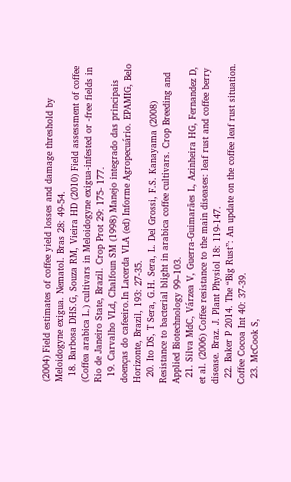(2004) Field estimates of coffee yield losses and damage threshold by Meloidogyne exigua. Nematol. Bras 28: 49-54.
  18. Barbosa DHS.G, Souza RM, Vieira HD (2010) Field assessment of coffee (Coffea arabica L.) cultivars in Meloidogyne exigua-infested or -free fields in Rio de Janeiro State, Brazil. Crop Prot 29: 175- 177.
  19. Carvalho VLd, Chalfoun SM (1998) Manejo integrado das principais doenças do cafeeiro.In Lacerda VLA (ed) Informe Agropecuário. EPAMIG, Belo Horizonte, Brazil, 193: 27-35.
  20. Ito DS, T Sera, G.H. Sera, L. Del Grossi, F.S. Kanayama (2008) Resistance to bacterial blight in arabica coffee cultivars. Crop Breeding and Applied Biotechnology 99–103.
  21. Silva MdC, Várzea V, Guerra-Guimarães L, Azinheira HG, Fernandez D, et al. (2006) Coffee resistance to the main diseases: leaf rust and coffee berry disease. Braz. J. Plant Physiol 18: 119-147.
  22. Baker P 2014. The “Big Rust”: An update on the coffee leaf rust situation. Coffee Cocoa Int 40: 37-39.
  23. McCook S,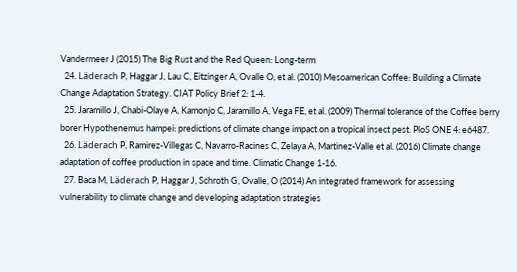Vandermeer J (2015) The Big Rust and the Red Queen: Long-term
  24. Läderach P, Haggar J, Lau C, Eitzinger A, Ovalle O, et al. (2010) Mesoamerican Coffee: Building a Climate Change Adaptation Strategy. CIAT Policy Brief 2: 1-4.
  25. Jaramillo J, Chabi-Olaye A, Kamonjo C, Jaramillo A, Vega FE, et al. (2009) Thermal tolerance of the Coffee berry borer Hypothenemus hampei: predictions of climate change impact on a tropical insect pest. PloS ONE 4: e6487.
  26. Läderach P, Ramirez-Villegas C, Navarro-Racines C, Zelaya A, Martinez-Valle et al. (2016) Climate change adaptation of coffee production in space and time. Climatic Change 1-16.
  27. Baca M, Läderach P, Haggar J, Schroth G, Ovalle, O (2014) An integrated framework for assessing vulnerability to climate change and developing adaptation strategies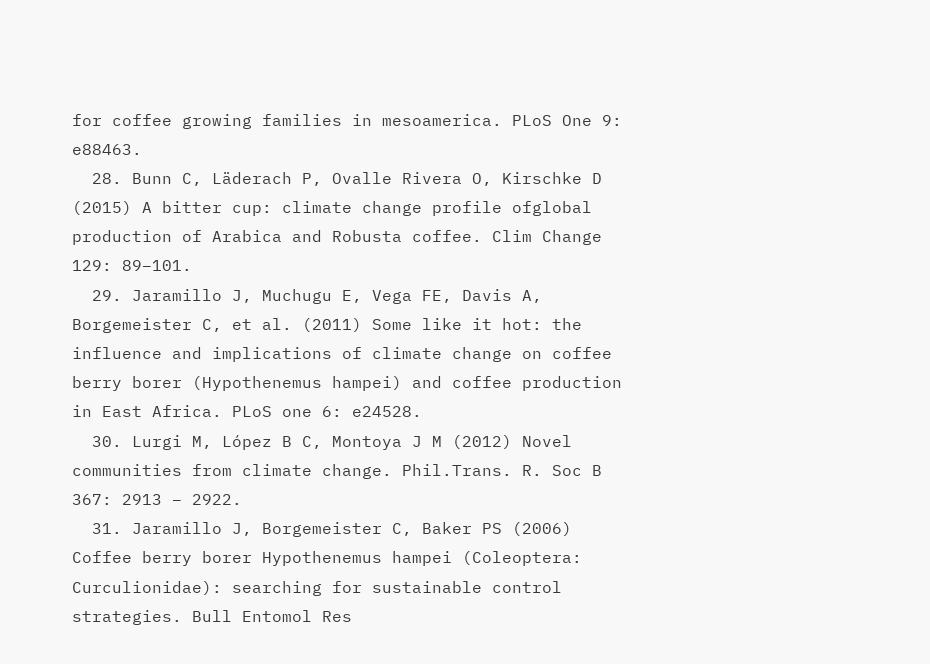for coffee growing families in mesoamerica. PLoS One 9: e88463.
  28. Bunn C, Läderach P, Ovalle Rivera O, Kirschke D (2015) A bitter cup: climate change profile ofglobal production of Arabica and Robusta coffee. Clim Change 129: 89–101.
  29. Jaramillo J, Muchugu E, Vega FE, Davis A, Borgemeister C, et al. (2011) Some like it hot: the influence and implications of climate change on coffee berry borer (Hypothenemus hampei) and coffee production in East Africa. PLoS one 6: e24528.
  30. Lurgi M, López B C, Montoya J M (2012) Novel communities from climate change. Phil.Trans. R. Soc B 367: 2913 – 2922.
  31. Jaramillo J, Borgemeister C, Baker PS (2006) Coffee berry borer Hypothenemus hampei (Coleoptera: Curculionidae): searching for sustainable control strategies. Bull Entomol Res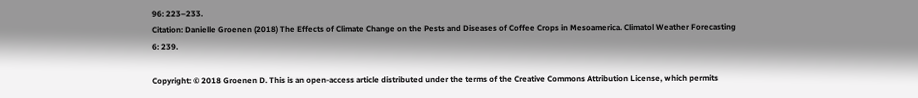96: 223–233.
Citation: Danielle Groenen (2018) The Effects of Climate Change on the Pests and Diseases of Coffee Crops in Mesoamerica. Climatol Weather Forecasting 6: 239.

Copyright: © 2018 Groenen D. This is an open-access article distributed under the terms of the Creative Commons Attribution License, which permits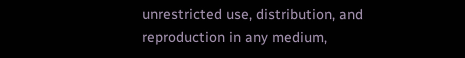unrestricted use, distribution, and reproduction in any medium,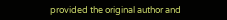provided the original author and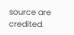source are credited.